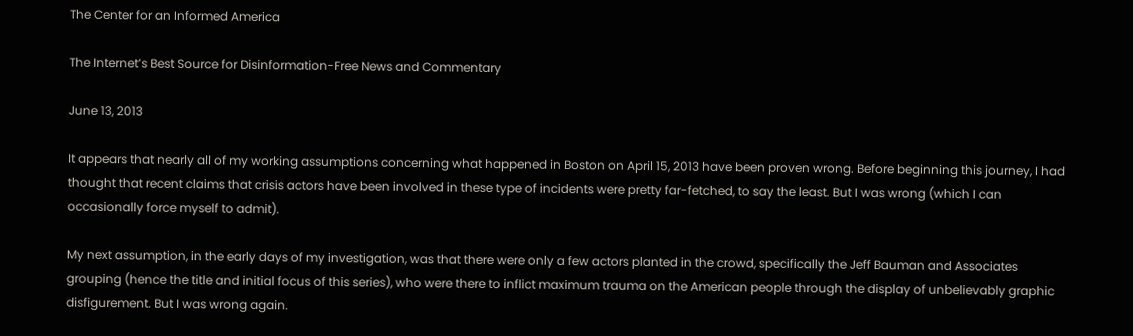The Center for an Informed America

The Internet’s Best Source for Disinformation-Free News and Commentary

June 13, 2013

It appears that nearly all of my working assumptions concerning what happened in Boston on April 15, 2013 have been proven wrong. Before beginning this journey, I had thought that recent claims that crisis actors have been involved in these type of incidents were pretty far-fetched, to say the least. But I was wrong (which I can occasionally force myself to admit).

My next assumption, in the early days of my investigation, was that there were only a few actors planted in the crowd, specifically the Jeff Bauman and Associates grouping (hence the title and initial focus of this series), who were there to inflict maximum trauma on the American people through the display of unbelievably graphic disfigurement. But I was wrong again.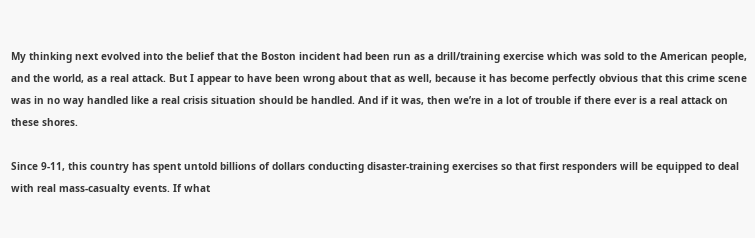My thinking next evolved into the belief that the Boston incident had been run as a drill/training exercise which was sold to the American people, and the world, as a real attack. But I appear to have been wrong about that as well, because it has become perfectly obvious that this crime scene was in no way handled like a real crisis situation should be handled. And if it was, then we’re in a lot of trouble if there ever is a real attack on these shores.

Since 9-11, this country has spent untold billions of dollars conducting disaster-training exercises so that first responders will be equipped to deal with real mass-casualty events. If what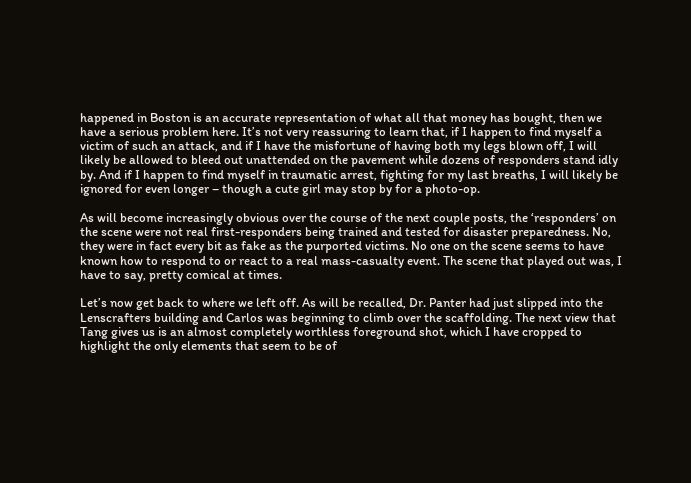happened in Boston is an accurate representation of what all that money has bought, then we have a serious problem here. It’s not very reassuring to learn that, if I happen to find myself a victim of such an attack, and if I have the misfortune of having both my legs blown off, I will likely be allowed to bleed out unattended on the pavement while dozens of responders stand idly by. And if I happen to find myself in traumatic arrest, fighting for my last breaths, I will likely be ignored for even longer – though a cute girl may stop by for a photo-op.

As will become increasingly obvious over the course of the next couple posts, the ‘responders’ on the scene were not real first-responders being trained and tested for disaster preparedness. No, they were in fact every bit as fake as the purported victims. No one on the scene seems to have known how to respond to or react to a real mass-casualty event. The scene that played out was, I have to say, pretty comical at times.

Let’s now get back to where we left off. As will be recalled, Dr. Panter had just slipped into the Lenscrafters building and Carlos was beginning to climb over the scaffolding. The next view that Tang gives us is an almost completely worthless foreground shot, which I have cropped to highlight the only elements that seem to be of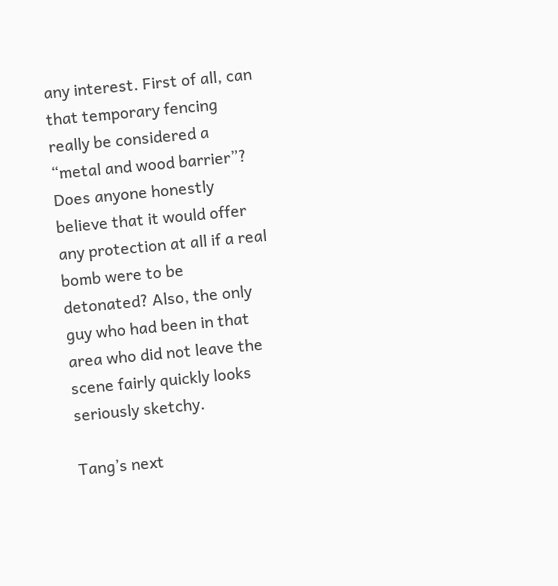any interest. First of all, can that temporary fencing really be considered a “metal and wood barrier”? Does anyone honestly believe that it would offer any protection at all if a real bomb were to be detonated? Also, the only guy who had been in that area who did not leave the scene fairly quickly looks seriously sketchy.

Tang’s next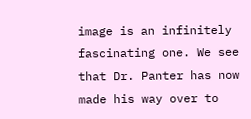image is an infinitely fascinating one. We see that Dr. Panter has now made his way over to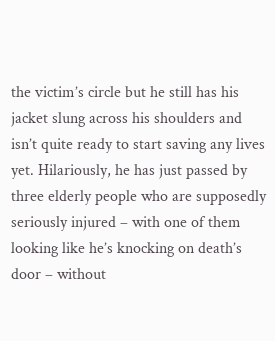the victim’s circle but he still has his jacket slung across his shoulders and isn’t quite ready to start saving any lives yet. Hilariously, he has just passed by three elderly people who are supposedly seriously injured – with one of them looking like he’s knocking on death’s door – without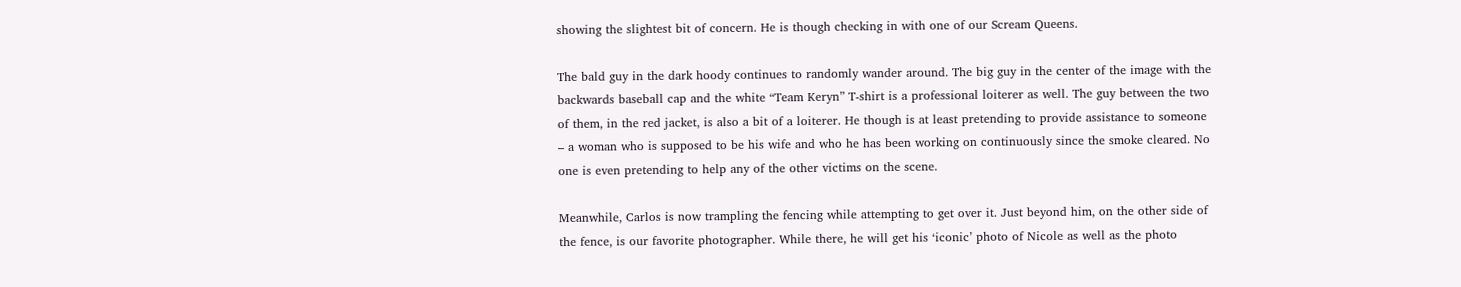showing the slightest bit of concern. He is though checking in with one of our Scream Queens.

The bald guy in the dark hoody continues to randomly wander around. The big guy in the center of the image with the backwards baseball cap and the white “Team Keryn” T-shirt is a professional loiterer as well. The guy between the two of them, in the red jacket, is also a bit of a loiterer. He though is at least pretending to provide assistance to someone – a woman who is supposed to be his wife and who he has been working on continuously since the smoke cleared. No one is even pretending to help any of the other victims on the scene.

Meanwhile, Carlos is now trampling the fencing while attempting to get over it. Just beyond him, on the other side of the fence, is our favorite photographer. While there, he will get his ‘iconic’ photo of Nicole as well as the photo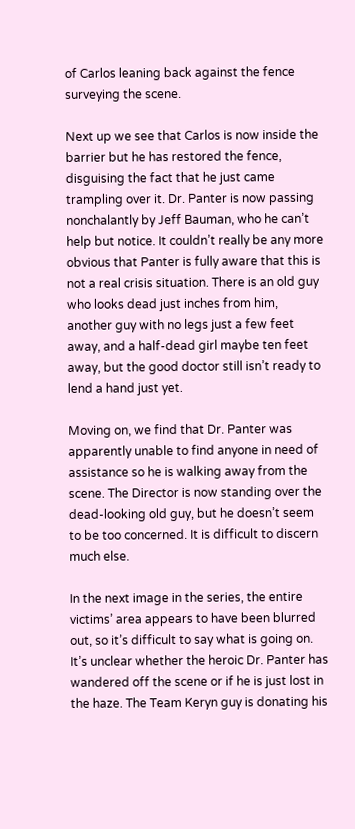of Carlos leaning back against the fence surveying the scene.

Next up we see that Carlos is now inside the barrier but he has restored the fence, disguising the fact that he just came trampling over it. Dr. Panter is now passing nonchalantly by Jeff Bauman, who he can’t help but notice. It couldn’t really be any more obvious that Panter is fully aware that this is not a real crisis situation. There is an old guy who looks dead just inches from him, another guy with no legs just a few feet away, and a half-dead girl maybe ten feet away, but the good doctor still isn’t ready to lend a hand just yet.

Moving on, we find that Dr. Panter was apparently unable to find anyone in need of assistance so he is walking away from the scene. The Director is now standing over the dead-looking old guy, but he doesn’t seem to be too concerned. It is difficult to discern much else.

In the next image in the series, the entire victims’ area appears to have been blurred out, so it’s difficult to say what is going on. It’s unclear whether the heroic Dr. Panter has wandered off the scene or if he is just lost in the haze. The Team Keryn guy is donating his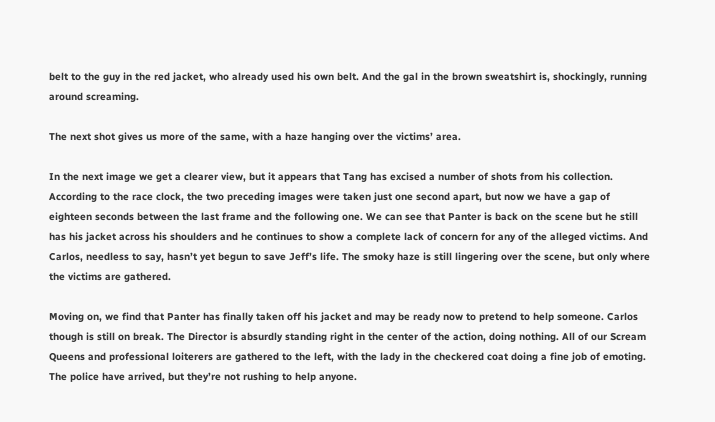belt to the guy in the red jacket, who already used his own belt. And the gal in the brown sweatshirt is, shockingly, running around screaming.

The next shot gives us more of the same, with a haze hanging over the victims’ area.

In the next image we get a clearer view, but it appears that Tang has excised a number of shots from his collection. According to the race clock, the two preceding images were taken just one second apart, but now we have a gap of eighteen seconds between the last frame and the following one. We can see that Panter is back on the scene but he still has his jacket across his shoulders and he continues to show a complete lack of concern for any of the alleged victims. And Carlos, needless to say, hasn’t yet begun to save Jeff’s life. The smoky haze is still lingering over the scene, but only where the victims are gathered.

Moving on, we find that Panter has finally taken off his jacket and may be ready now to pretend to help someone. Carlos though is still on break. The Director is absurdly standing right in the center of the action, doing nothing. All of our Scream Queens and professional loiterers are gathered to the left, with the lady in the checkered coat doing a fine job of emoting. The police have arrived, but they’re not rushing to help anyone.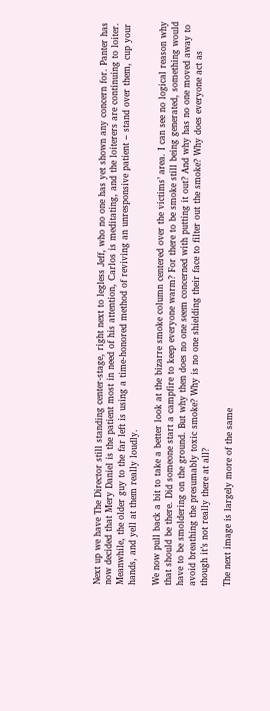Next up we have The Director still standing center-stage, right next to legless Jeff, who no one has yet shown any concern for. Panter has now decided that Mery Daniel is the patient most in need of his attention, Carlos is meditating, and the loiterers are continuing to loiter. Meanwhile, the older guy to the far left is using a time-honored method of reviving an unresponsive patient – stand over them, cup your hands, and yell at them really loudly.

We now pull back a bit to take a better look at the bizarre smoke column centered over the victims’ area. I can see no logical reason why that should be there. Did someone start a campfire to keep everyone warm? For there to be smoke still being generated, something would have to be smoldering on the ground. But why then does no one seem concerned with putting it out? And why has no one moved away to avoid breathing the presumably toxic smoke? Why is no one shielding their face to filter out the smoke? Why does everyone act as though it’s not really there at all?

The next image is largely more of the same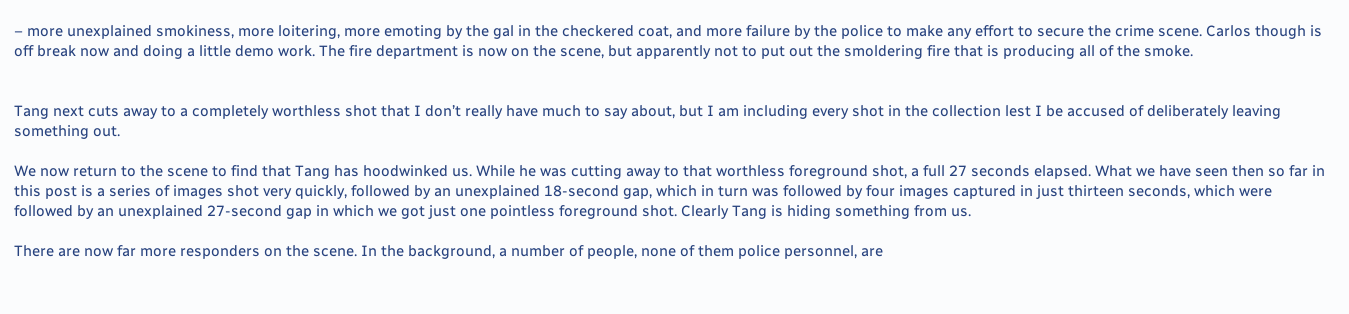– more unexplained smokiness, more loitering, more emoting by the gal in the checkered coat, and more failure by the police to make any effort to secure the crime scene. Carlos though is off break now and doing a little demo work. The fire department is now on the scene, but apparently not to put out the smoldering fire that is producing all of the smoke.


Tang next cuts away to a completely worthless shot that I don’t really have much to say about, but I am including every shot in the collection lest I be accused of deliberately leaving something out.

We now return to the scene to find that Tang has hoodwinked us. While he was cutting away to that worthless foreground shot, a full 27 seconds elapsed. What we have seen then so far in this post is a series of images shot very quickly, followed by an unexplained 18-second gap, which in turn was followed by four images captured in just thirteen seconds, which were followed by an unexplained 27-second gap in which we got just one pointless foreground shot. Clearly Tang is hiding something from us.

There are now far more responders on the scene. In the background, a number of people, none of them police personnel, are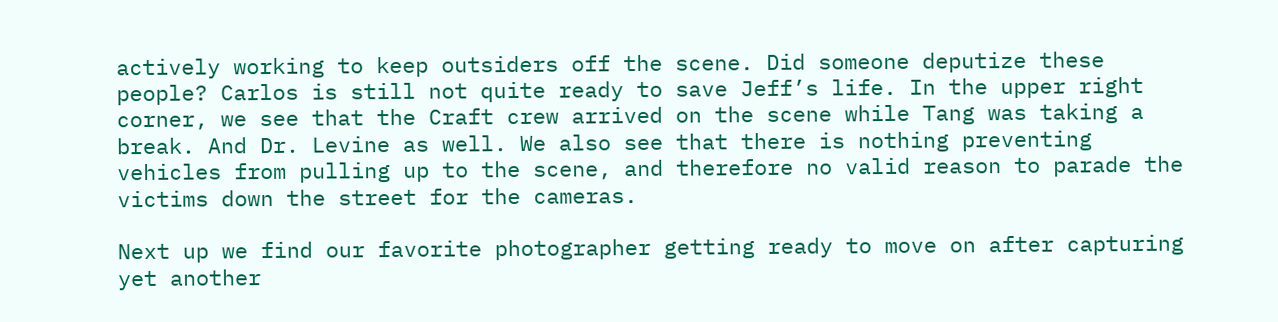actively working to keep outsiders off the scene. Did someone deputize these people? Carlos is still not quite ready to save Jeff’s life. In the upper right corner, we see that the Craft crew arrived on the scene while Tang was taking a break. And Dr. Levine as well. We also see that there is nothing preventing vehicles from pulling up to the scene, and therefore no valid reason to parade the victims down the street for the cameras.

Next up we find our favorite photographer getting ready to move on after capturing yet another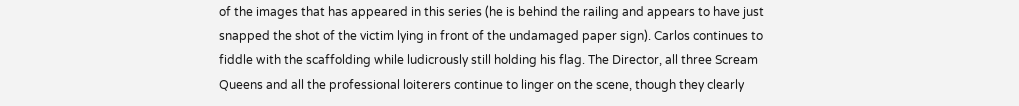of the images that has appeared in this series (he is behind the railing and appears to have just snapped the shot of the victim lying in front of the undamaged paper sign). Carlos continues to fiddle with the scaffolding while ludicrously still holding his flag. The Director, all three Scream Queens and all the professional loiterers continue to linger on the scene, though they clearly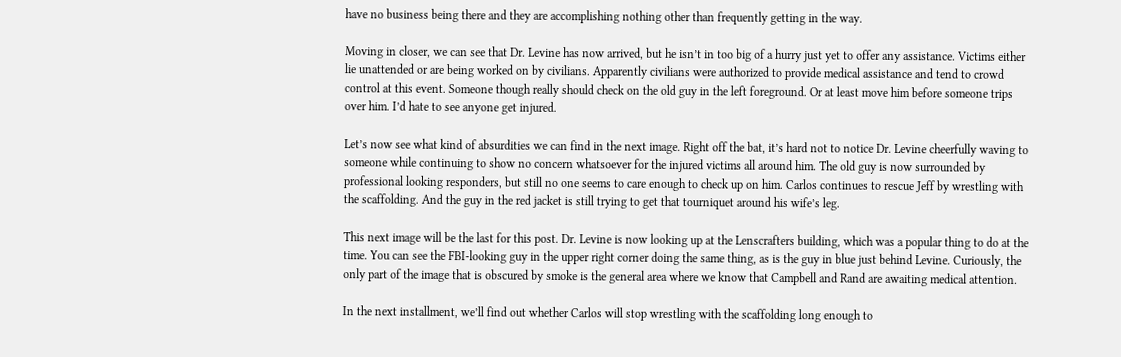have no business being there and they are accomplishing nothing other than frequently getting in the way.

Moving in closer, we can see that Dr. Levine has now arrived, but he isn’t in too big of a hurry just yet to offer any assistance. Victims either lie unattended or are being worked on by civilians. Apparently civilians were authorized to provide medical assistance and tend to crowd control at this event. Someone though really should check on the old guy in the left foreground. Or at least move him before someone trips over him. I’d hate to see anyone get injured.

Let’s now see what kind of absurdities we can find in the next image. Right off the bat, it’s hard not to notice Dr. Levine cheerfully waving to someone while continuing to show no concern whatsoever for the injured victims all around him. The old guy is now surrounded by professional looking responders, but still no one seems to care enough to check up on him. Carlos continues to rescue Jeff by wrestling with the scaffolding. And the guy in the red jacket is still trying to get that tourniquet around his wife’s leg.

This next image will be the last for this post. Dr. Levine is now looking up at the Lenscrafters building, which was a popular thing to do at the time. You can see the FBI-looking guy in the upper right corner doing the same thing, as is the guy in blue just behind Levine. Curiously, the only part of the image that is obscured by smoke is the general area where we know that Campbell and Rand are awaiting medical attention.

In the next installment, we’ll find out whether Carlos will stop wrestling with the scaffolding long enough to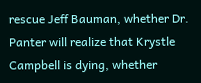rescue Jeff Bauman, whether Dr. Panter will realize that Krystle Campbell is dying, whether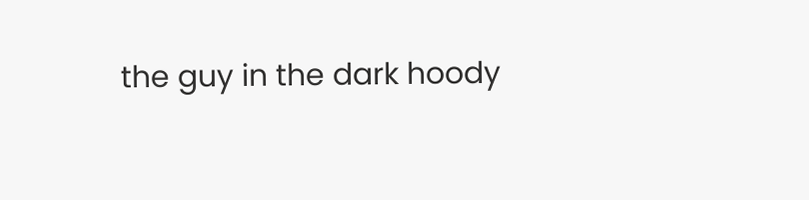the guy in the dark hoody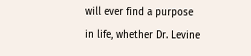will ever find a purpose in life, whether Dr. Levine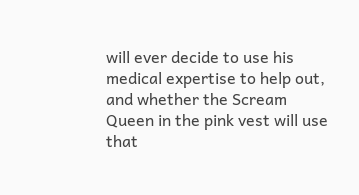will ever decide to use his medical expertise to help out, and whether the Scream Queen in the pink vest will use that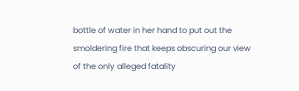bottle of water in her hand to put out the smoldering fire that keeps obscuring our view of the only alleged fatality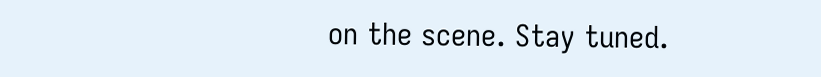on the scene. Stay tuned.